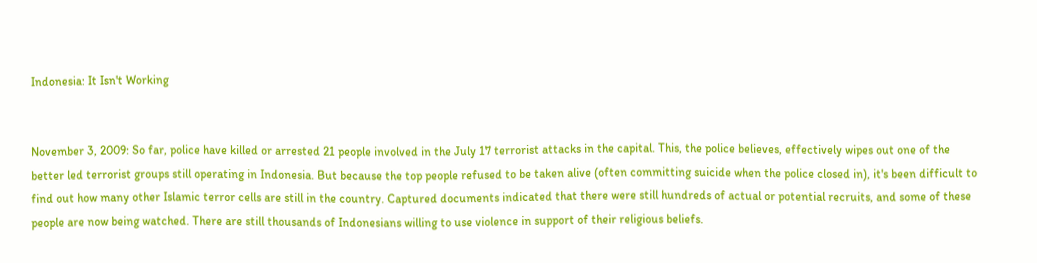Indonesia: It Isn't Working


November 3, 2009: So far, police have killed or arrested 21 people involved in the July 17 terrorist attacks in the capital. This, the police believes, effectively wipes out one of the better led terrorist groups still operating in Indonesia. But because the top people refused to be taken alive (often committing suicide when the police closed in), it's been difficult to find out how many other Islamic terror cells are still in the country. Captured documents indicated that there were still hundreds of actual or potential recruits, and some of these people are now being watched. There are still thousands of Indonesians willing to use violence in support of their religious beliefs.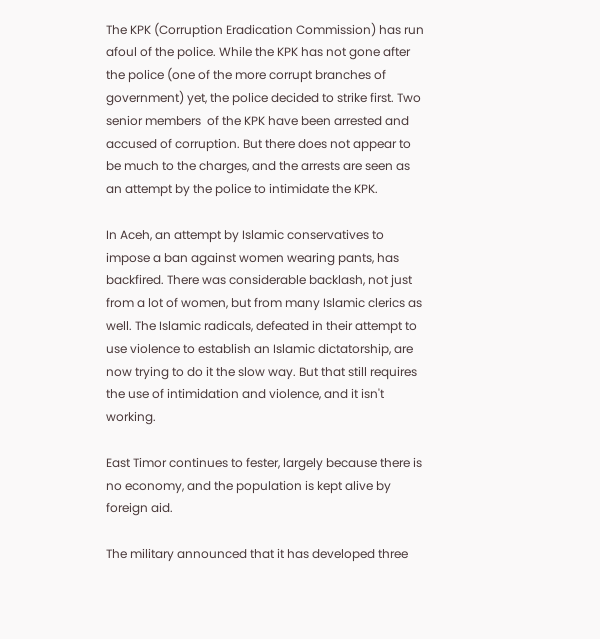The KPK (Corruption Eradication Commission) has run afoul of the police. While the KPK has not gone after the police (one of the more corrupt branches of government) yet, the police decided to strike first. Two senior members  of the KPK have been arrested and accused of corruption. But there does not appear to be much to the charges, and the arrests are seen as an attempt by the police to intimidate the KPK.

In Aceh, an attempt by Islamic conservatives to impose a ban against women wearing pants, has backfired. There was considerable backlash, not just from a lot of women, but from many Islamic clerics as well. The Islamic radicals, defeated in their attempt to use violence to establish an Islamic dictatorship, are now trying to do it the slow way. But that still requires the use of intimidation and violence, and it isn't working.

East Timor continues to fester, largely because there is no economy, and the population is kept alive by foreign aid.

The military announced that it has developed three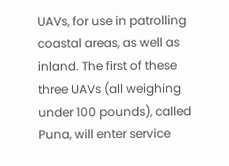UAVs, for use in patrolling coastal areas, as well as inland. The first of these three UAVs (all weighing under 100 pounds), called Puna, will enter service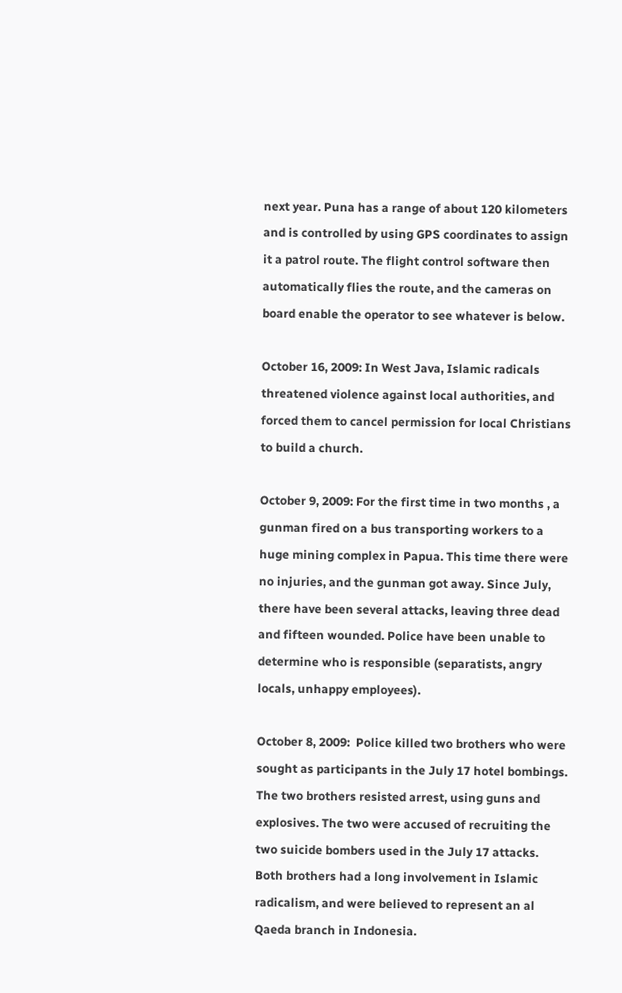next year. Puna has a range of about 120 kilometers  and is controlled by using GPS coordinates to assign it a patrol route. The flight control software then automatically flies the route, and the cameras on board enable the operator to see whatever is below.

October 16, 2009: In West Java, Islamic radicals threatened violence against local authorities, and forced them to cancel permission for local Christians to build a church.

October 9, 2009: For the first time in two months , a gunman fired on a bus transporting workers to a huge mining complex in Papua. This time there were no injuries, and the gunman got away. Since July, there have been several attacks, leaving three dead and fifteen wounded. Police have been unable to determine who is responsible (separatists, angry locals, unhappy employees).

October 8, 2009:  Police killed two brothers who were sought as participants in the July 17 hotel bombings. The two brothers resisted arrest, using guns and explosives. The two were accused of recruiting the two suicide bombers used in the July 17 attacks. Both brothers had a long involvement in Islamic radicalism, and were believed to represent an al Qaeda branch in Indonesia.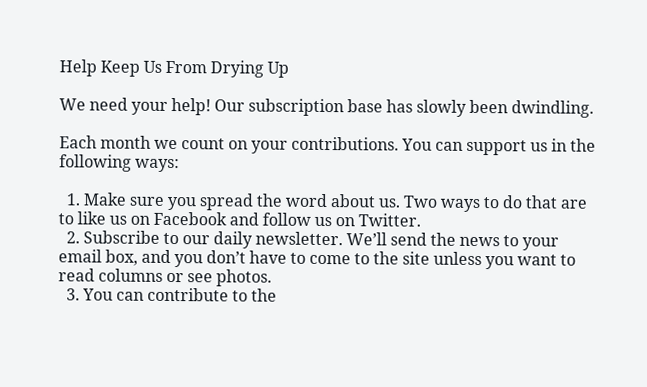Help Keep Us From Drying Up

We need your help! Our subscription base has slowly been dwindling.

Each month we count on your contributions. You can support us in the following ways:

  1. Make sure you spread the word about us. Two ways to do that are to like us on Facebook and follow us on Twitter.
  2. Subscribe to our daily newsletter. We’ll send the news to your email box, and you don’t have to come to the site unless you want to read columns or see photos.
  3. You can contribute to the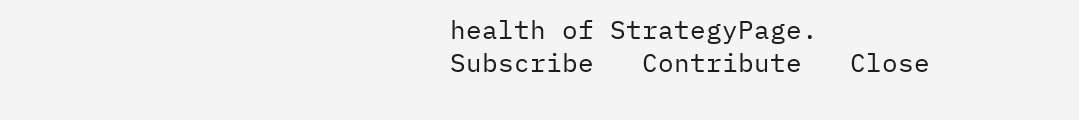health of StrategyPage.
Subscribe   Contribute   Close